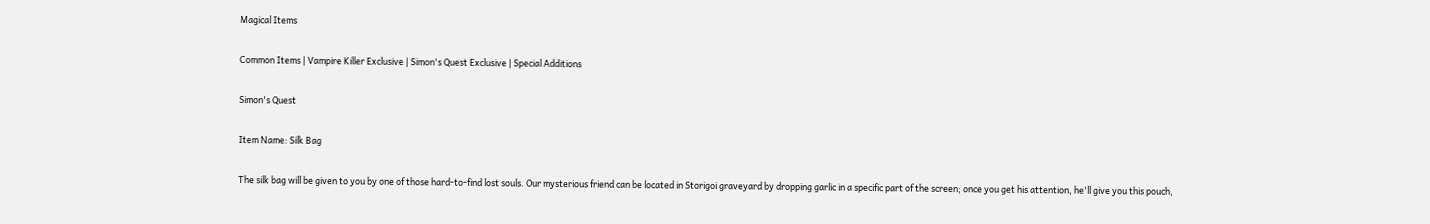Magical Items

Common Items | Vampire Killer Exclusive | Simon's Quest Exclusive | Special Additions

Simon's Quest

Item Name: Silk Bag

The silk bag will be given to you by one of those hard-to-find lost souls. Our mysterious friend can be located in Storigoi graveyard by dropping garlic in a specific part of the screen; once you get his attention, he'll give you this pouch,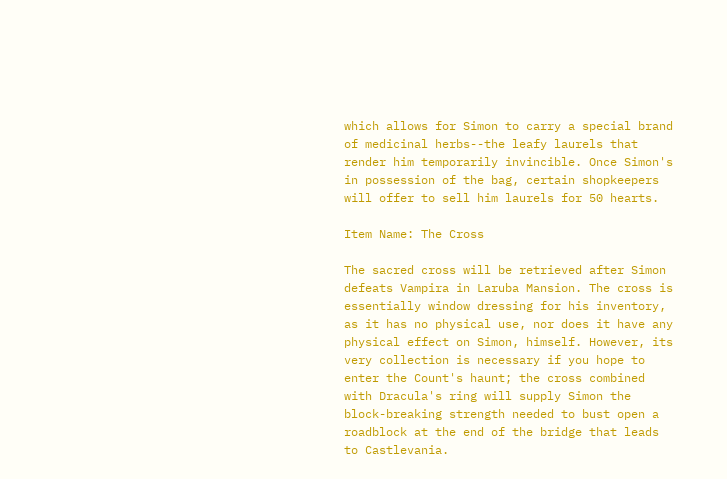which allows for Simon to carry a special brand of medicinal herbs--the leafy laurels that render him temporarily invincible. Once Simon's in possession of the bag, certain shopkeepers will offer to sell him laurels for 50 hearts.

Item Name: The Cross

The sacred cross will be retrieved after Simon defeats Vampira in Laruba Mansion. The cross is essentially window dressing for his inventory, as it has no physical use, nor does it have any physical effect on Simon, himself. However, its very collection is necessary if you hope to enter the Count's haunt; the cross combined with Dracula's ring will supply Simon the block-breaking strength needed to bust open a roadblock at the end of the bridge that leads to Castlevania.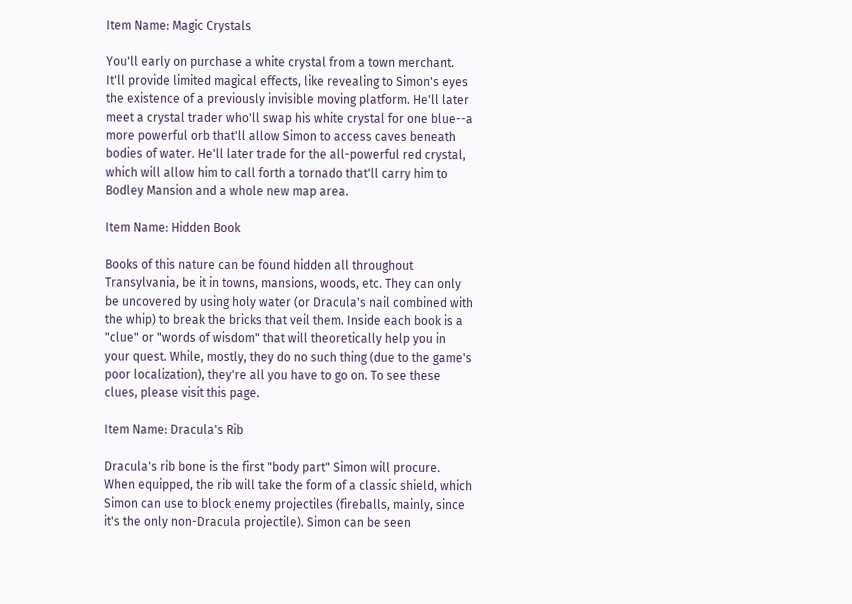Item Name: Magic Crystals

You'll early on purchase a white crystal from a town merchant. It'll provide limited magical effects, like revealing to Simon's eyes the existence of a previously invisible moving platform. He'll later meet a crystal trader who'll swap his white crystal for one blue--a more powerful orb that'll allow Simon to access caves beneath bodies of water. He'll later trade for the all-powerful red crystal, which will allow him to call forth a tornado that'll carry him to Bodley Mansion and a whole new map area.

Item Name: Hidden Book

Books of this nature can be found hidden all throughout Transylvania, be it in towns, mansions, woods, etc. They can only be uncovered by using holy water (or Dracula's nail combined with the whip) to break the bricks that veil them. Inside each book is a "clue" or "words of wisdom" that will theoretically help you in your quest. While, mostly, they do no such thing (due to the game's poor localization), they're all you have to go on. To see these clues, please visit this page.

Item Name: Dracula's Rib

Dracula's rib bone is the first "body part" Simon will procure. When equipped, the rib will take the form of a classic shield, which Simon can use to block enemy projectiles (fireballs, mainly, since it's the only non-Dracula projectile). Simon can be seen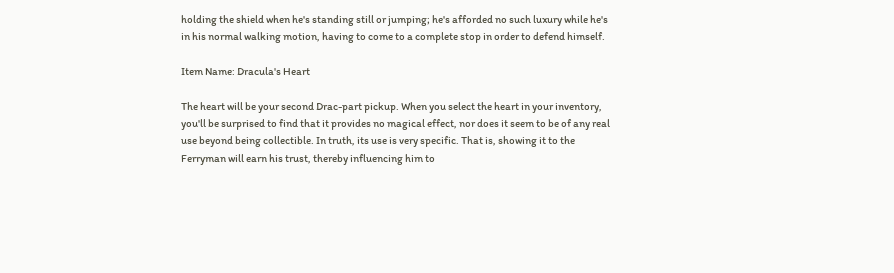holding the shield when he's standing still or jumping; he's afforded no such luxury while he's in his normal walking motion, having to come to a complete stop in order to defend himself.

Item Name: Dracula's Heart

The heart will be your second Drac-part pickup. When you select the heart in your inventory, you'll be surprised to find that it provides no magical effect, nor does it seem to be of any real use beyond being collectible. In truth, its use is very specific. That is, showing it to the Ferryman will earn his trust, thereby influencing him to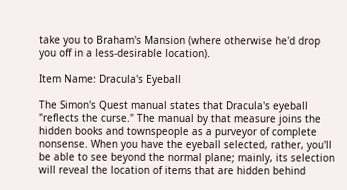take you to Braham's Mansion (where otherwise he'd drop you off in a less-desirable location).

Item Name: Dracula's Eyeball

The Simon's Quest manual states that Dracula's eyeball "reflects the curse." The manual by that measure joins the hidden books and townspeople as a purveyor of complete nonsense. When you have the eyeball selected, rather, you'll be able to see beyond the normal plane; mainly, its selection will reveal the location of items that are hidden behind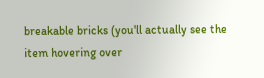breakable bricks (you'll actually see the item hovering over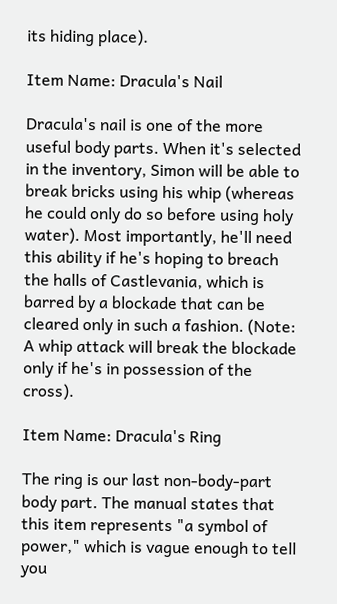its hiding place).

Item Name: Dracula's Nail

Dracula's nail is one of the more useful body parts. When it's selected in the inventory, Simon will be able to break bricks using his whip (whereas he could only do so before using holy water). Most importantly, he'll need this ability if he's hoping to breach the halls of Castlevania, which is barred by a blockade that can be cleared only in such a fashion. (Note: A whip attack will break the blockade only if he's in possession of the cross).

Item Name: Dracula's Ring

The ring is our last non-body-part body part. The manual states that this item represents "a symbol of power," which is vague enough to tell you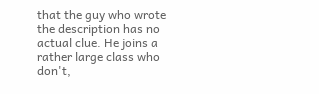that the guy who wrote the description has no actual clue. He joins a rather large class who don't,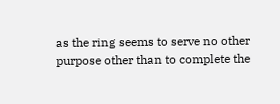as the ring seems to serve no other purpose other than to complete the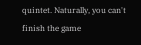quintet. Naturally, you can't finish the game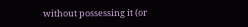without possessing it (or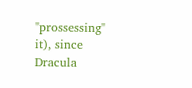"prossessing" it), since Dracula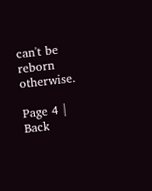can't be reborn otherwise.

Page 4 | Back